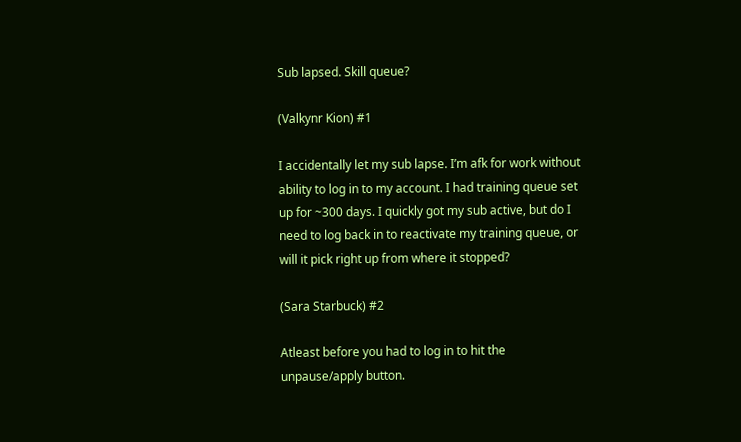Sub lapsed. Skill queue?

(Valkynr Kion) #1

I accidentally let my sub lapse. I’m afk for work without ability to log in to my account. I had training queue set up for ~300 days. I quickly got my sub active, but do I need to log back in to reactivate my training queue, or will it pick right up from where it stopped?

(Sara Starbuck) #2

Atleast before you had to log in to hit the unpause/apply button.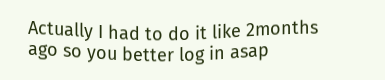Actually I had to do it like 2months ago so you better log in asap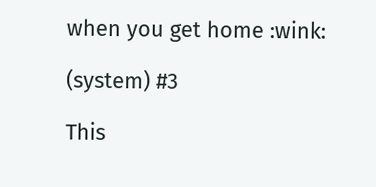when you get home :wink:

(system) #3

This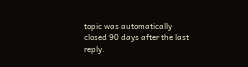topic was automatically closed 90 days after the last reply.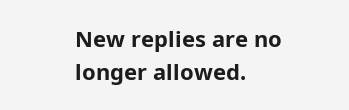New replies are no longer allowed.